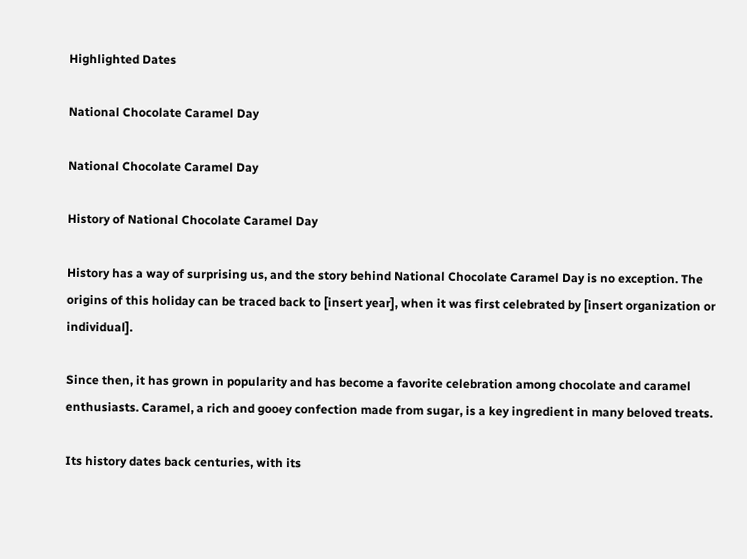Highlighted Dates

National Chocolate Caramel Day

National Chocolate Caramel Day

History of National Chocolate Caramel Day

History has a way of surprising us, and the story behind National Chocolate Caramel Day is no exception. The origins of this holiday can be traced back to [insert year], when it was first celebrated by [insert organization or individual].

Since then, it has grown in popularity and has become a favorite celebration among chocolate and caramel enthusiasts. Caramel, a rich and gooey confection made from sugar, is a key ingredient in many beloved treats.

Its history dates back centuries, with its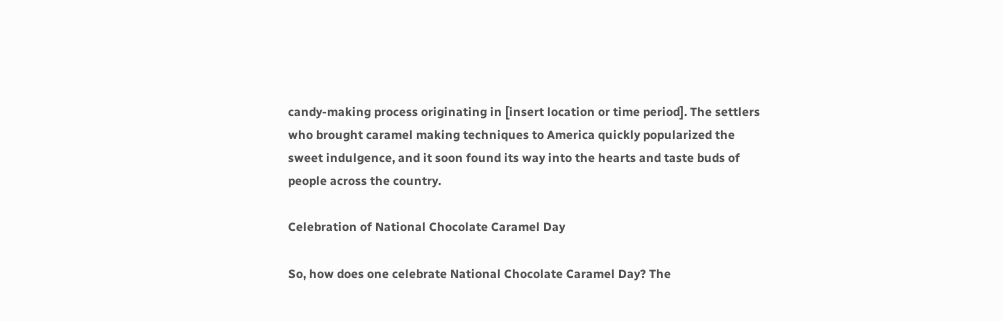candy-making process originating in [insert location or time period]. The settlers who brought caramel making techniques to America quickly popularized the sweet indulgence, and it soon found its way into the hearts and taste buds of people across the country.

Celebration of National Chocolate Caramel Day

So, how does one celebrate National Chocolate Caramel Day? The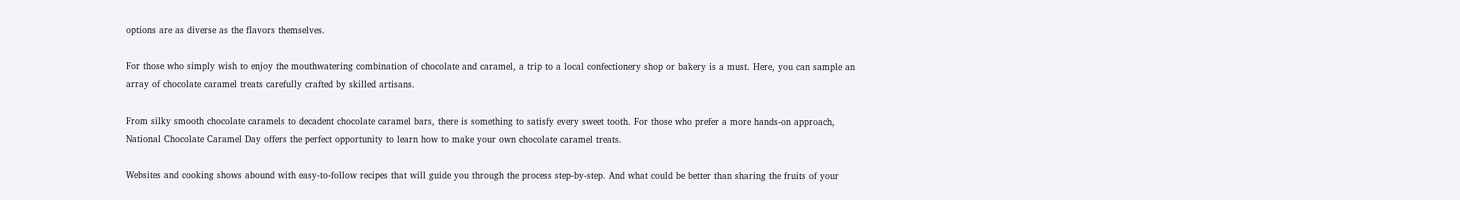options are as diverse as the flavors themselves.

For those who simply wish to enjoy the mouthwatering combination of chocolate and caramel, a trip to a local confectionery shop or bakery is a must. Here, you can sample an array of chocolate caramel treats carefully crafted by skilled artisans.

From silky smooth chocolate caramels to decadent chocolate caramel bars, there is something to satisfy every sweet tooth. For those who prefer a more hands-on approach, National Chocolate Caramel Day offers the perfect opportunity to learn how to make your own chocolate caramel treats.

Websites and cooking shows abound with easy-to-follow recipes that will guide you through the process step-by-step. And what could be better than sharing the fruits of your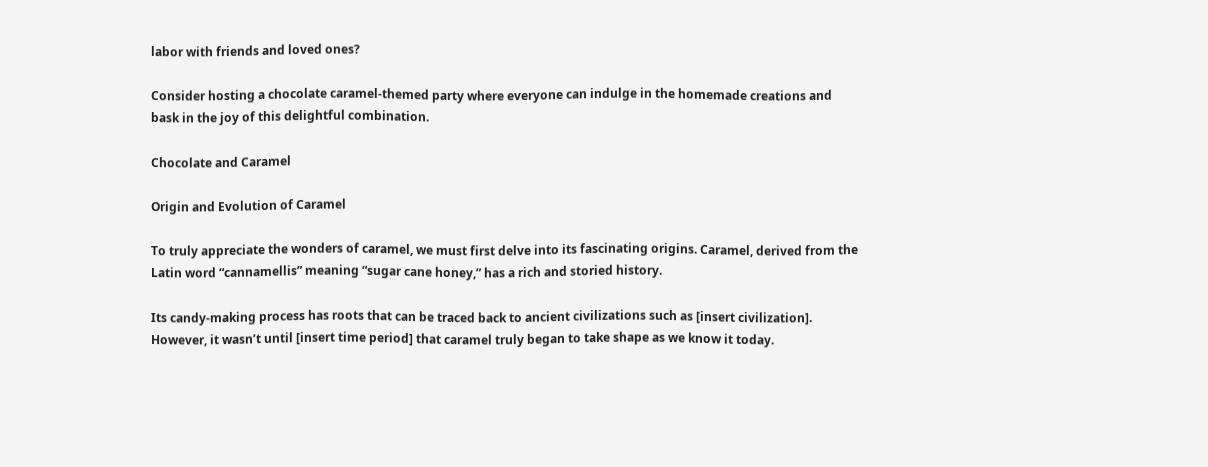labor with friends and loved ones?

Consider hosting a chocolate caramel-themed party where everyone can indulge in the homemade creations and bask in the joy of this delightful combination.

Chocolate and Caramel

Origin and Evolution of Caramel

To truly appreciate the wonders of caramel, we must first delve into its fascinating origins. Caramel, derived from the Latin word “cannamellis” meaning “sugar cane honey,” has a rich and storied history.

Its candy-making process has roots that can be traced back to ancient civilizations such as [insert civilization]. However, it wasn’t until [insert time period] that caramel truly began to take shape as we know it today.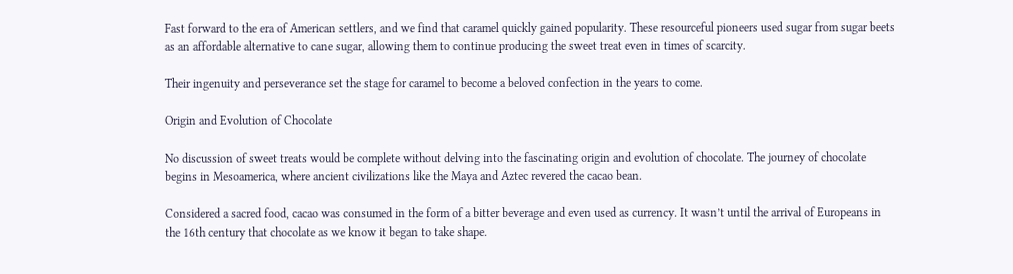Fast forward to the era of American settlers, and we find that caramel quickly gained popularity. These resourceful pioneers used sugar from sugar beets as an affordable alternative to cane sugar, allowing them to continue producing the sweet treat even in times of scarcity.

Their ingenuity and perseverance set the stage for caramel to become a beloved confection in the years to come.

Origin and Evolution of Chocolate

No discussion of sweet treats would be complete without delving into the fascinating origin and evolution of chocolate. The journey of chocolate begins in Mesoamerica, where ancient civilizations like the Maya and Aztec revered the cacao bean.

Considered a sacred food, cacao was consumed in the form of a bitter beverage and even used as currency. It wasn’t until the arrival of Europeans in the 16th century that chocolate as we know it began to take shape.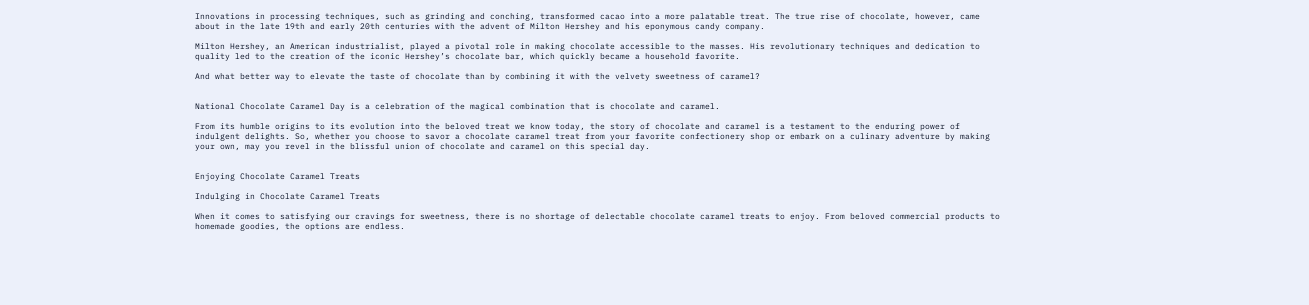Innovations in processing techniques, such as grinding and conching, transformed cacao into a more palatable treat. The true rise of chocolate, however, came about in the late 19th and early 20th centuries with the advent of Milton Hershey and his eponymous candy company.

Milton Hershey, an American industrialist, played a pivotal role in making chocolate accessible to the masses. His revolutionary techniques and dedication to quality led to the creation of the iconic Hershey’s chocolate bar, which quickly became a household favorite.

And what better way to elevate the taste of chocolate than by combining it with the velvety sweetness of caramel?


National Chocolate Caramel Day is a celebration of the magical combination that is chocolate and caramel.

From its humble origins to its evolution into the beloved treat we know today, the story of chocolate and caramel is a testament to the enduring power of indulgent delights. So, whether you choose to savor a chocolate caramel treat from your favorite confectionery shop or embark on a culinary adventure by making your own, may you revel in the blissful union of chocolate and caramel on this special day.


Enjoying Chocolate Caramel Treats

Indulging in Chocolate Caramel Treats

When it comes to satisfying our cravings for sweetness, there is no shortage of delectable chocolate caramel treats to enjoy. From beloved commercial products to homemade goodies, the options are endless.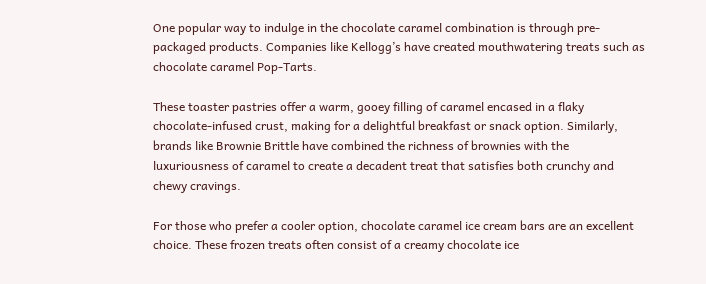One popular way to indulge in the chocolate caramel combination is through pre-packaged products. Companies like Kellogg’s have created mouthwatering treats such as chocolate caramel Pop-Tarts.

These toaster pastries offer a warm, gooey filling of caramel encased in a flaky chocolate-infused crust, making for a delightful breakfast or snack option. Similarly, brands like Brownie Brittle have combined the richness of brownies with the luxuriousness of caramel to create a decadent treat that satisfies both crunchy and chewy cravings.

For those who prefer a cooler option, chocolate caramel ice cream bars are an excellent choice. These frozen treats often consist of a creamy chocolate ice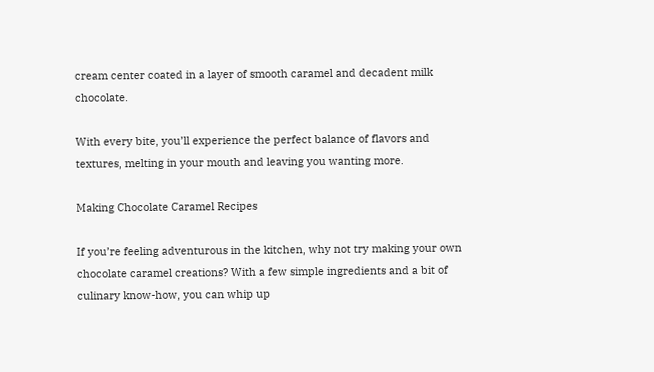cream center coated in a layer of smooth caramel and decadent milk chocolate.

With every bite, you’ll experience the perfect balance of flavors and textures, melting in your mouth and leaving you wanting more.

Making Chocolate Caramel Recipes

If you’re feeling adventurous in the kitchen, why not try making your own chocolate caramel creations? With a few simple ingredients and a bit of culinary know-how, you can whip up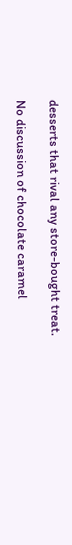desserts that rival any store-bought treat.

No discussion of chocolate caramel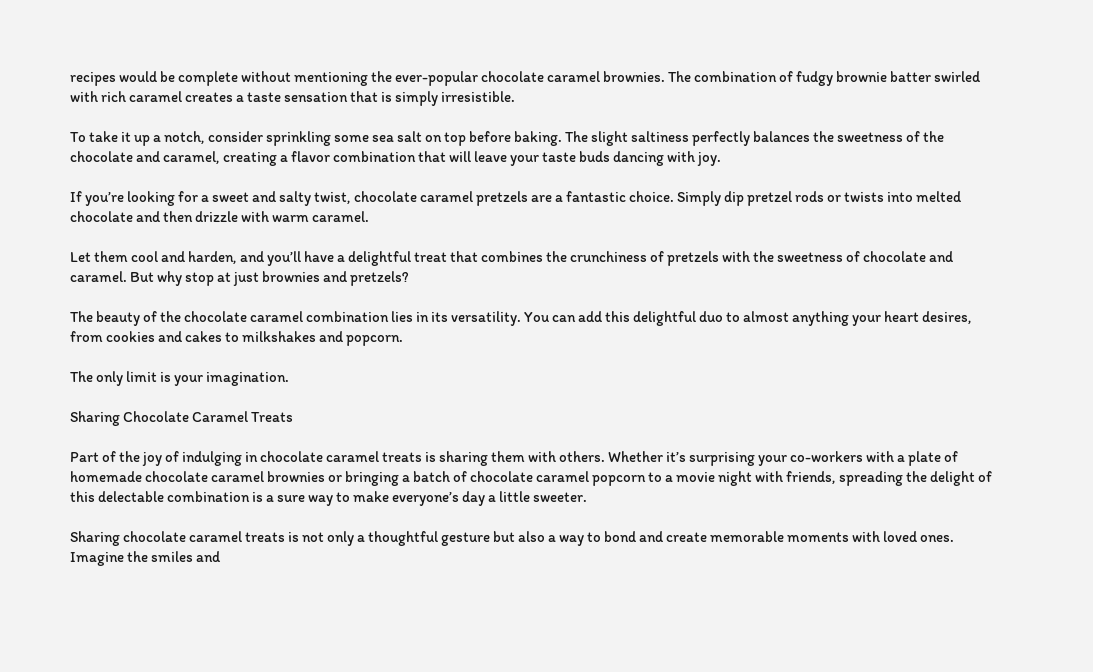recipes would be complete without mentioning the ever-popular chocolate caramel brownies. The combination of fudgy brownie batter swirled with rich caramel creates a taste sensation that is simply irresistible.

To take it up a notch, consider sprinkling some sea salt on top before baking. The slight saltiness perfectly balances the sweetness of the chocolate and caramel, creating a flavor combination that will leave your taste buds dancing with joy.

If you’re looking for a sweet and salty twist, chocolate caramel pretzels are a fantastic choice. Simply dip pretzel rods or twists into melted chocolate and then drizzle with warm caramel.

Let them cool and harden, and you’ll have a delightful treat that combines the crunchiness of pretzels with the sweetness of chocolate and caramel. But why stop at just brownies and pretzels?

The beauty of the chocolate caramel combination lies in its versatility. You can add this delightful duo to almost anything your heart desires, from cookies and cakes to milkshakes and popcorn.

The only limit is your imagination.

Sharing Chocolate Caramel Treats

Part of the joy of indulging in chocolate caramel treats is sharing them with others. Whether it’s surprising your co-workers with a plate of homemade chocolate caramel brownies or bringing a batch of chocolate caramel popcorn to a movie night with friends, spreading the delight of this delectable combination is a sure way to make everyone’s day a little sweeter.

Sharing chocolate caramel treats is not only a thoughtful gesture but also a way to bond and create memorable moments with loved ones. Imagine the smiles and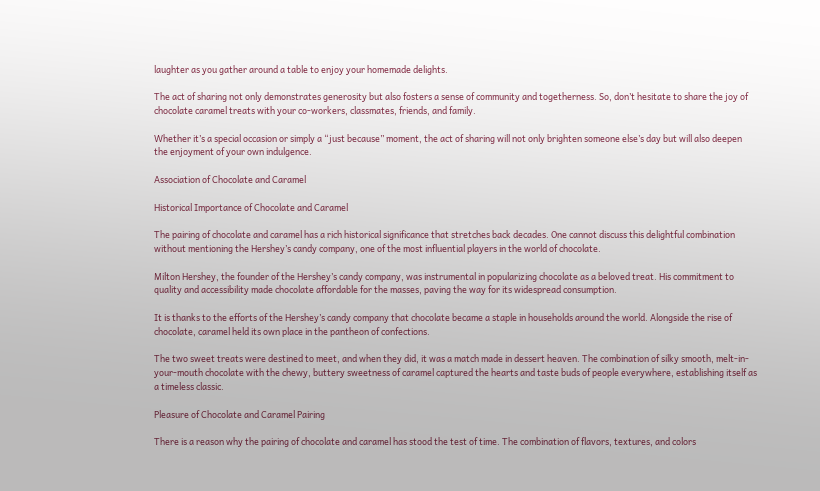laughter as you gather around a table to enjoy your homemade delights.

The act of sharing not only demonstrates generosity but also fosters a sense of community and togetherness. So, don’t hesitate to share the joy of chocolate caramel treats with your co-workers, classmates, friends, and family.

Whether it’s a special occasion or simply a “just because” moment, the act of sharing will not only brighten someone else’s day but will also deepen the enjoyment of your own indulgence.

Association of Chocolate and Caramel

Historical Importance of Chocolate and Caramel

The pairing of chocolate and caramel has a rich historical significance that stretches back decades. One cannot discuss this delightful combination without mentioning the Hershey’s candy company, one of the most influential players in the world of chocolate.

Milton Hershey, the founder of the Hershey’s candy company, was instrumental in popularizing chocolate as a beloved treat. His commitment to quality and accessibility made chocolate affordable for the masses, paving the way for its widespread consumption.

It is thanks to the efforts of the Hershey’s candy company that chocolate became a staple in households around the world. Alongside the rise of chocolate, caramel held its own place in the pantheon of confections.

The two sweet treats were destined to meet, and when they did, it was a match made in dessert heaven. The combination of silky smooth, melt-in-your-mouth chocolate with the chewy, buttery sweetness of caramel captured the hearts and taste buds of people everywhere, establishing itself as a timeless classic.

Pleasure of Chocolate and Caramel Pairing

There is a reason why the pairing of chocolate and caramel has stood the test of time. The combination of flavors, textures, and colors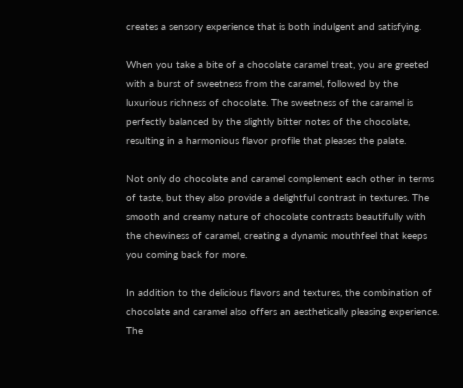creates a sensory experience that is both indulgent and satisfying.

When you take a bite of a chocolate caramel treat, you are greeted with a burst of sweetness from the caramel, followed by the luxurious richness of chocolate. The sweetness of the caramel is perfectly balanced by the slightly bitter notes of the chocolate, resulting in a harmonious flavor profile that pleases the palate.

Not only do chocolate and caramel complement each other in terms of taste, but they also provide a delightful contrast in textures. The smooth and creamy nature of chocolate contrasts beautifully with the chewiness of caramel, creating a dynamic mouthfeel that keeps you coming back for more.

In addition to the delicious flavors and textures, the combination of chocolate and caramel also offers an aesthetically pleasing experience. The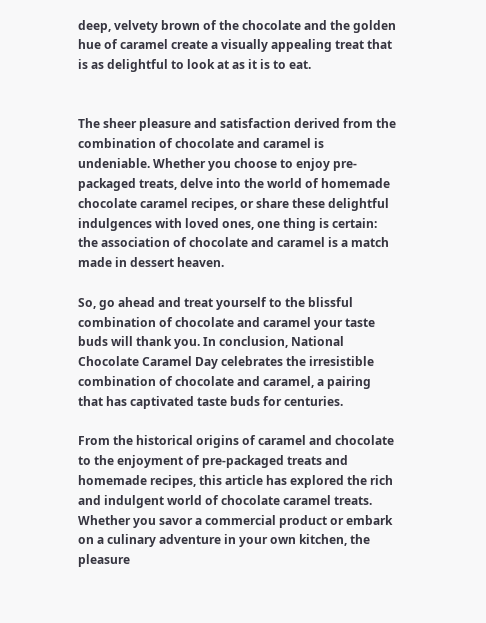deep, velvety brown of the chocolate and the golden hue of caramel create a visually appealing treat that is as delightful to look at as it is to eat.


The sheer pleasure and satisfaction derived from the combination of chocolate and caramel is undeniable. Whether you choose to enjoy pre-packaged treats, delve into the world of homemade chocolate caramel recipes, or share these delightful indulgences with loved ones, one thing is certain: the association of chocolate and caramel is a match made in dessert heaven.

So, go ahead and treat yourself to the blissful combination of chocolate and caramel your taste buds will thank you. In conclusion, National Chocolate Caramel Day celebrates the irresistible combination of chocolate and caramel, a pairing that has captivated taste buds for centuries.

From the historical origins of caramel and chocolate to the enjoyment of pre-packaged treats and homemade recipes, this article has explored the rich and indulgent world of chocolate caramel treats. Whether you savor a commercial product or embark on a culinary adventure in your own kitchen, the pleasure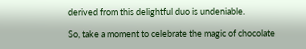derived from this delightful duo is undeniable.

So, take a moment to celebrate the magic of chocolate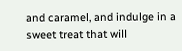and caramel, and indulge in a sweet treat that will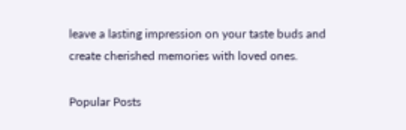leave a lasting impression on your taste buds and create cherished memories with loved ones.

Popular Posts